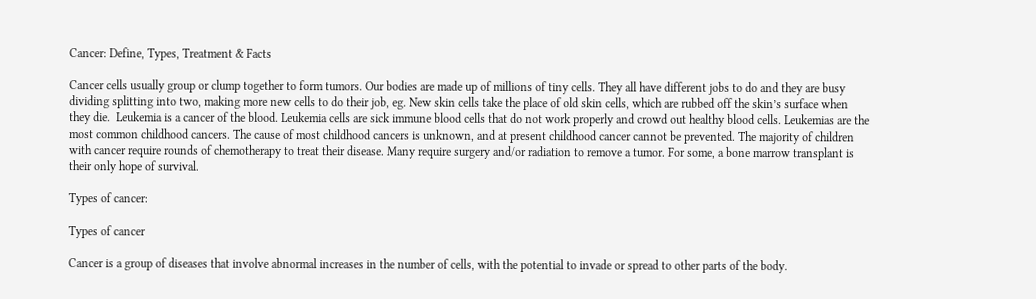Cancer: Define, Types, Treatment & Facts

Cancer cells usually group or clump together to form tumors. Our bodies are made up of millions of tiny cells. They all have different jobs to do and they are busy dividing splitting into two, making more new cells to do their job, eg. New skin cells take the place of old skin cells, which are rubbed off the skin’s surface when they die.  Leukemia is a cancer of the blood. Leukemia cells are sick immune blood cells that do not work properly and crowd out healthy blood cells. Leukemias are the most common childhood cancers. The cause of most childhood cancers is unknown, and at present childhood cancer cannot be prevented. The majority of children with cancer require rounds of chemotherapy to treat their disease. Many require surgery and/or radiation to remove a tumor. For some, a bone marrow transplant is their only hope of survival.

Types of cancer:

Types of cancer

Cancer is a group of diseases that involve abnormal increases in the number of cells, with the potential to invade or spread to other parts of the body.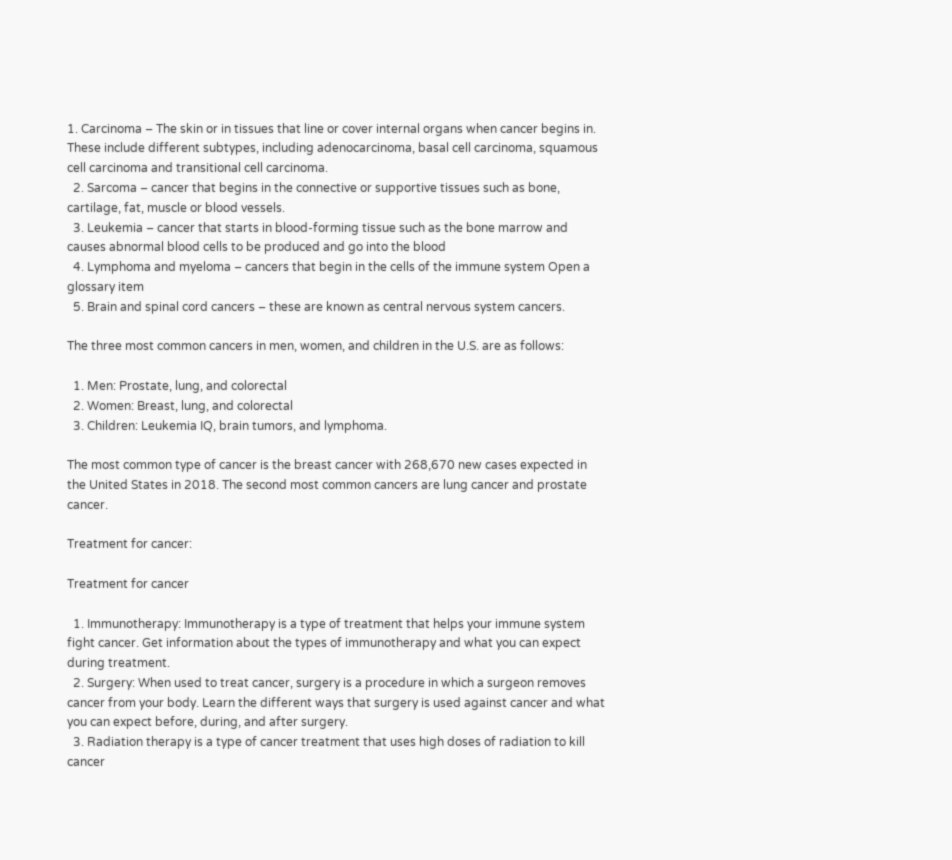1. Carcinoma – The skin or in tissues that line or cover internal organs when cancer begins in. These include different subtypes, including adenocarcinoma, basal cell carcinoma, squamous cell carcinoma and transitional cell carcinoma.
  2. Sarcoma – cancer that begins in the connective or supportive tissues such as bone, cartilage, fat, muscle or blood vessels.
  3. Leukemia – cancer that starts in blood-forming tissue such as the bone marrow and causes abnormal blood cells to be produced and go into the blood
  4. Lymphoma and myeloma – cancers that begin in the cells of the immune system Open a glossary item
  5. Brain and spinal cord cancers – these are known as central nervous system cancers.

The three most common cancers in men, women, and children in the U.S. are as follows:

  1. Men: Prostate, lung, and colorectal
  2. Women: Breast, lung, and colorectal
  3. Children: Leukemia IQ, brain tumors, and lymphoma.

The most common type of cancer is the breast cancer with 268,670 new cases expected in the United States in 2018. The second most common cancers are lung cancer and prostate cancer.

Treatment for cancer:

Treatment for cancer

  1. Immunotherapy: Immunotherapy is a type of treatment that helps your immune system fight cancer. Get information about the types of immunotherapy and what you can expect during treatment.
  2. Surgery: When used to treat cancer, surgery is a procedure in which a surgeon removes cancer from your body. Learn the different ways that surgery is used against cancer and what you can expect before, during, and after surgery.
  3. Radiation therapy is a type of cancer treatment that uses high doses of radiation to kill cancer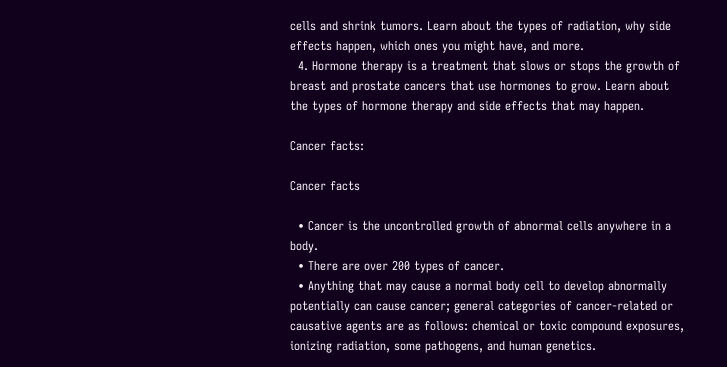cells and shrink tumors. Learn about the types of radiation, why side effects happen, which ones you might have, and more.
  4. Hormone therapy is a treatment that slows or stops the growth of breast and prostate cancers that use hormones to grow. Learn about the types of hormone therapy and side effects that may happen.

Cancer facts:

Cancer facts

  • Cancer is the uncontrolled growth of abnormal cells anywhere in a body.
  • There are over 200 types of cancer.
  • Anything that may cause a normal body cell to develop abnormally potentially can cause cancer; general categories of cancer-related or causative agents are as follows: chemical or toxic compound exposures, ionizing radiation, some pathogens, and human genetics.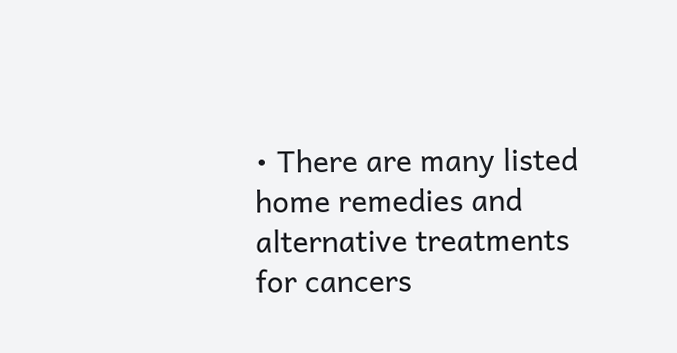• There are many listed home remedies and alternative treatments for cancers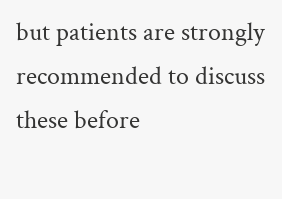but patients are strongly recommended to discuss these before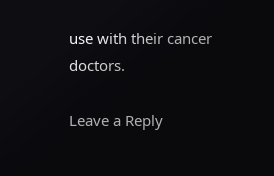use with their cancer doctors.

Leave a Reply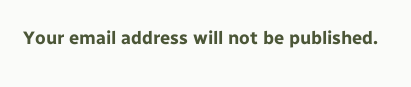Your email address will not be published.